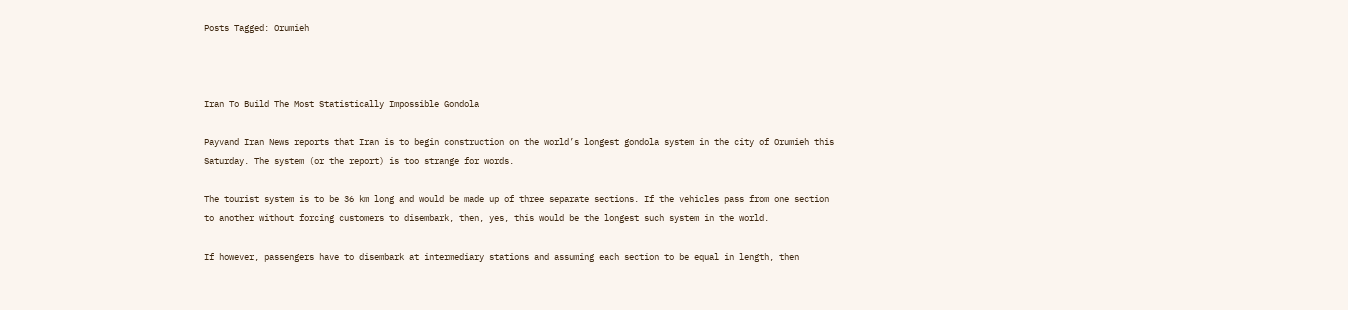Posts Tagged: Orumieh



Iran To Build The Most Statistically Impossible Gondola

Payvand Iran News reports that Iran is to begin construction on the world’s longest gondola system in the city of Orumieh this Saturday. The system (or the report) is too strange for words.

The tourist system is to be 36 km long and would be made up of three separate sections. If the vehicles pass from one section to another without forcing customers to disembark, then, yes, this would be the longest such system in the world.

If however, passengers have to disembark at intermediary stations and assuming each section to be equal in length, then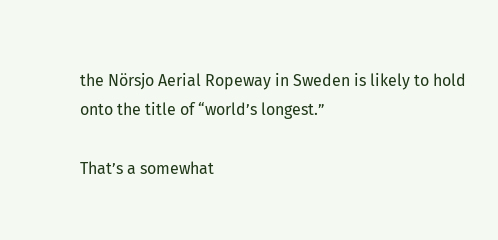the Nörsjo Aerial Ropeway in Sweden is likely to hold onto the title of “world’s longest.”

That’s a somewhat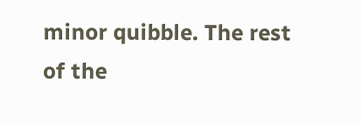minor quibble. The rest of the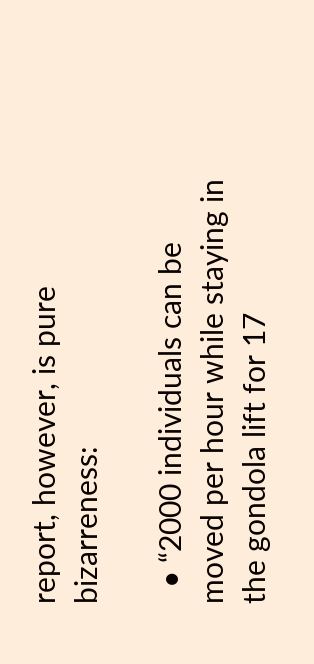report, however, is pure bizarreness:

  • “2000 individuals can be moved per hour while staying in the gondola lift for 17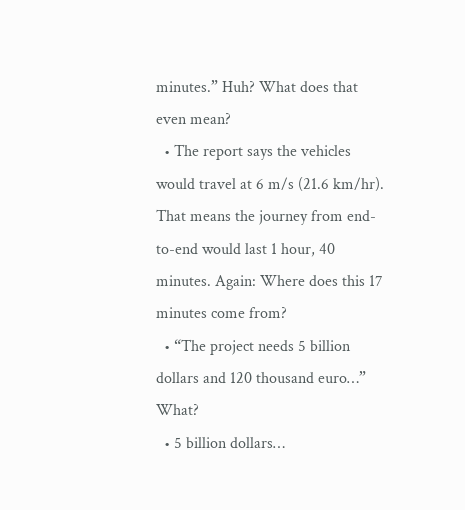minutes.” Huh? What does that even mean?
  • The report says the vehicles would travel at 6 m/s (21.6 km/hr). That means the journey from end-to-end would last 1 hour, 40 minutes. Again: Where does this 17 minutes come from?
  • “The project needs 5 billion dollars and 120 thousand euro…” What?
  • 5 billion dollars…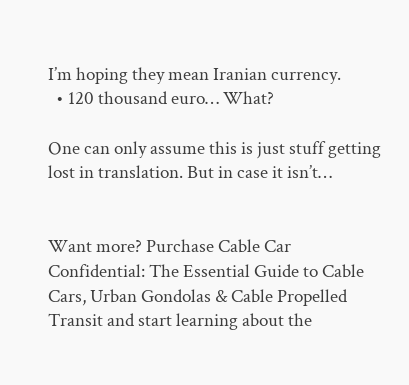I’m hoping they mean Iranian currency.
  • 120 thousand euro… What?

One can only assume this is just stuff getting lost in translation. But in case it isn’t…


Want more? Purchase Cable Car Confidential: The Essential Guide to Cable Cars, Urban Gondolas & Cable Propelled Transit and start learning about the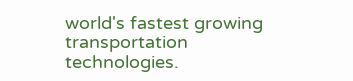world's fastest growing transportation technologies.